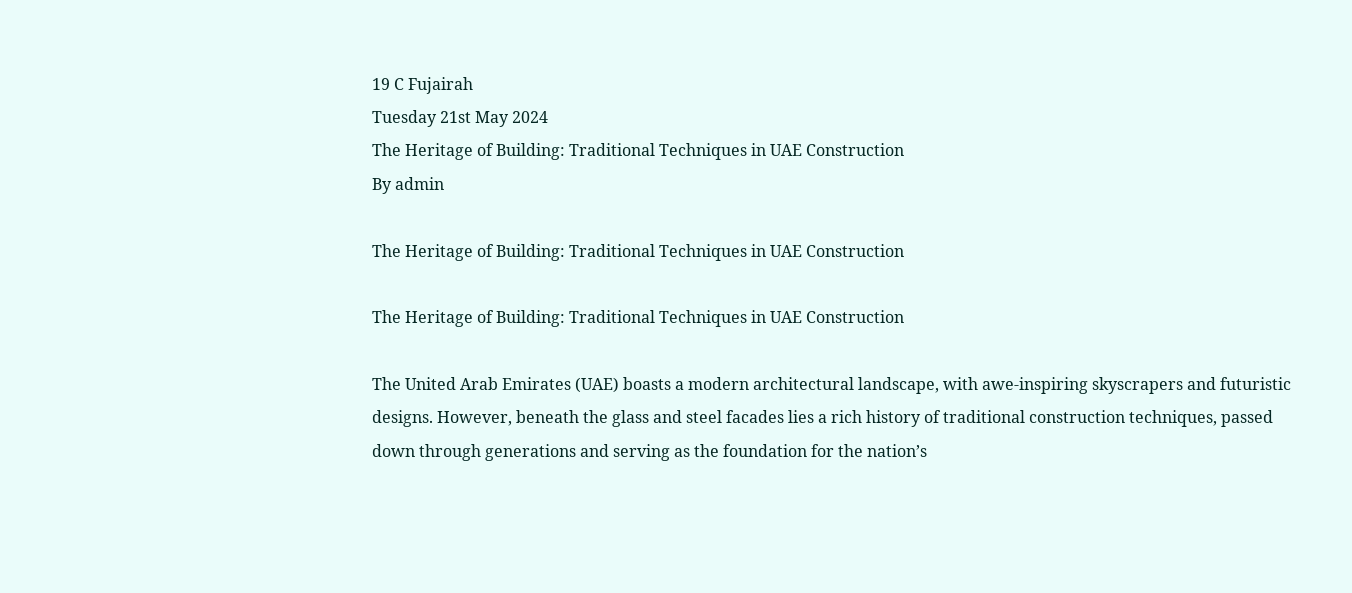19 C Fujairah
Tuesday 21st May 2024
The Heritage of Building: Traditional Techniques in UAE Construction
By admin

The Heritage of Building: Traditional Techniques in UAE Construction

The Heritage of Building: Traditional Techniques in UAE Construction

The United Arab Emirates (UAE) boasts a modern architectural landscape, with awe-inspiring skyscrapers and futuristic designs. However, beneath the glass and steel facades lies a rich history of traditional construction techniques, passed down through generations and serving as the foundation for the nation’s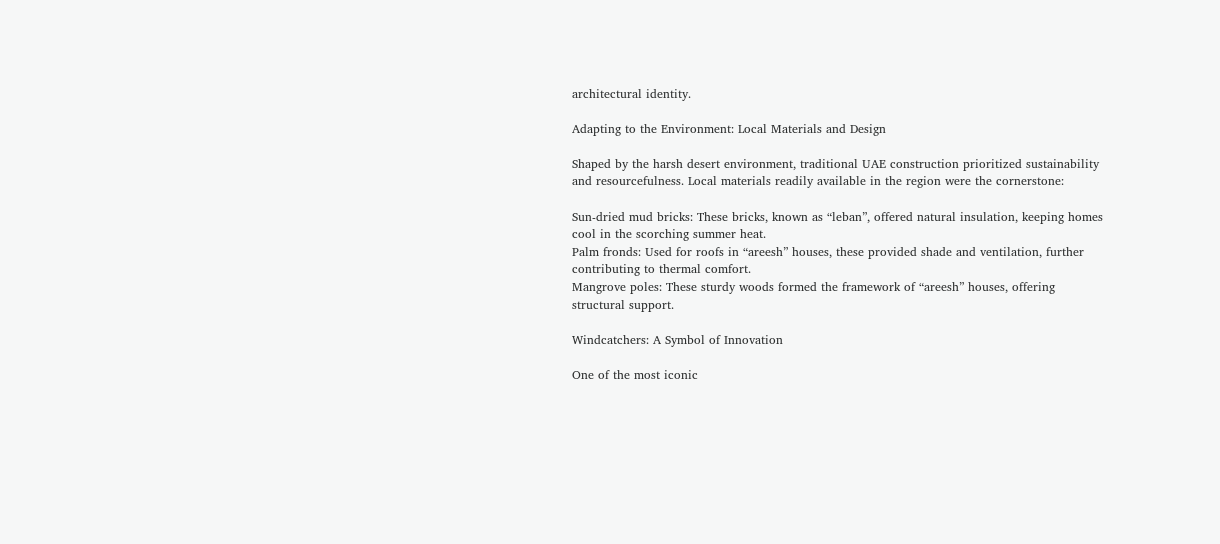architectural identity.

Adapting to the Environment: Local Materials and Design

Shaped by the harsh desert environment, traditional UAE construction prioritized sustainability and resourcefulness. Local materials readily available in the region were the cornerstone:

Sun-dried mud bricks: These bricks, known as “leban”, offered natural insulation, keeping homes cool in the scorching summer heat.
Palm fronds: Used for roofs in “areesh” houses, these provided shade and ventilation, further contributing to thermal comfort.
Mangrove poles: These sturdy woods formed the framework of “areesh” houses, offering structural support.

Windcatchers: A Symbol of Innovation

One of the most iconic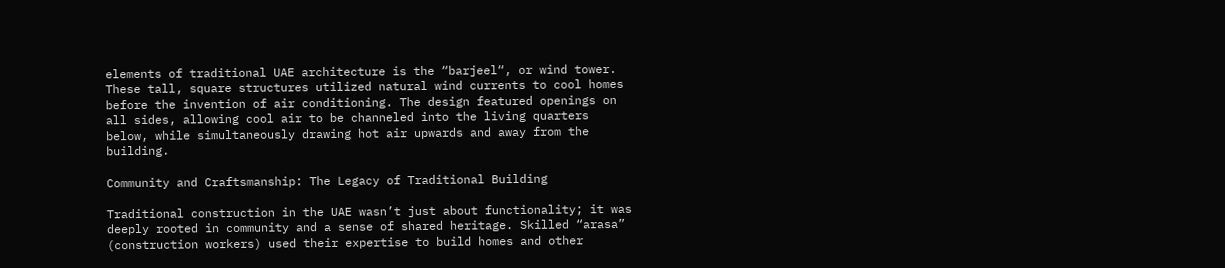elements of traditional UAE architecture is the “barjeel“, or wind tower. These tall, square structures utilized natural wind currents to cool homes before the invention of air conditioning. The design featured openings on all sides, allowing cool air to be channeled into the living quarters below, while simultaneously drawing hot air upwards and away from the building.

Community and Craftsmanship: The Legacy of Traditional Building

Traditional construction in the UAE wasn’t just about functionality; it was deeply rooted in community and a sense of shared heritage. Skilled “arasa” (construction workers) used their expertise to build homes and other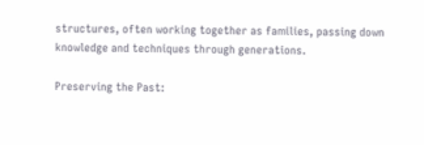structures, often working together as families, passing down knowledge and techniques through generations.

Preserving the Past: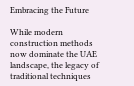Embracing the Future

While modern construction methods now dominate the UAE landscape, the legacy of traditional techniques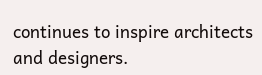continues to inspire architects and designers.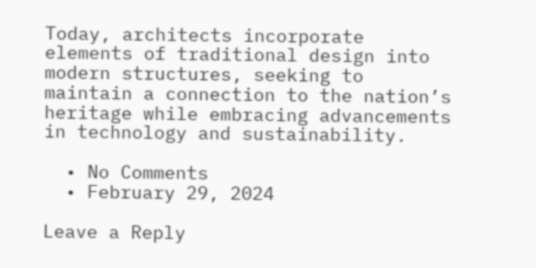Today, architects incorporate elements of traditional design into modern structures, seeking to maintain a connection to the nation’s heritage while embracing advancements in technology and sustainability.

  • No Comments
  • February 29, 2024

Leave a Reply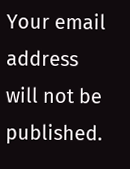Your email address will not be published.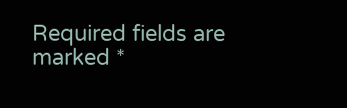Required fields are marked *